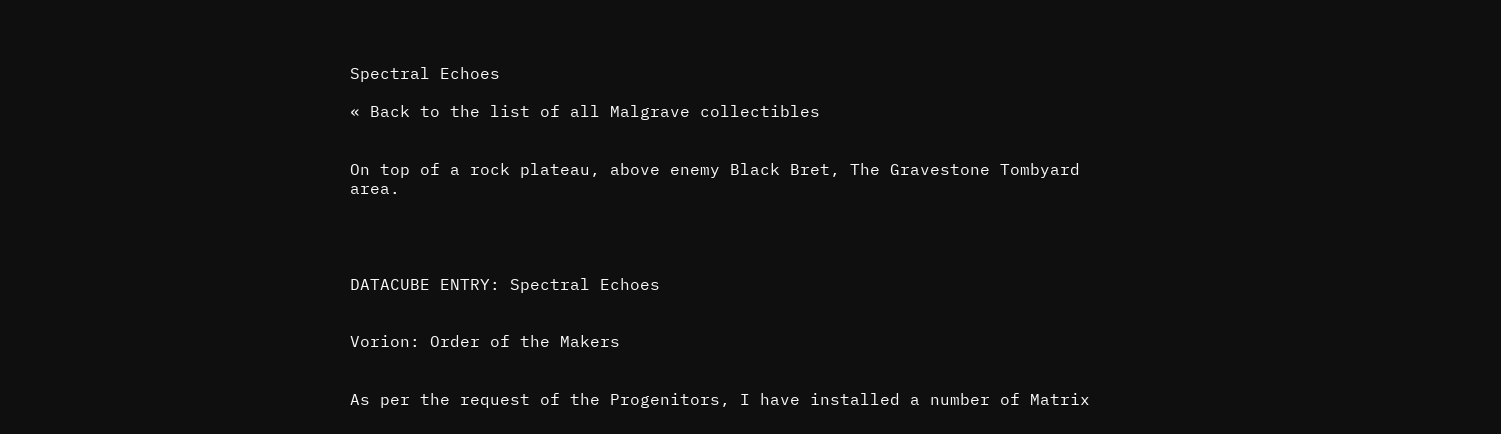Spectral Echoes

« Back to the list of all Malgrave collectibles


On top of a rock plateau, above enemy Black Bret, The Gravestone Tombyard area.




DATACUBE ENTRY: Spectral Echoes


Vorion: Order of the Makers


As per the request of the Progenitors, I have installed a number of Matrix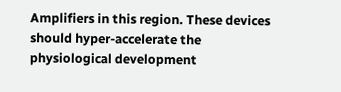Amplifiers in this region. These devices should hyper-accelerate the physiological development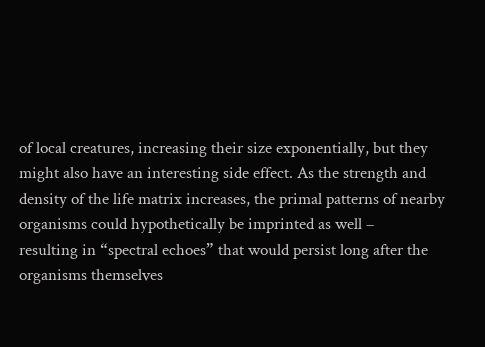of local creatures, increasing their size exponentially, but they might also have an interesting side effect. As the strength and density of the life matrix increases, the primal patterns of nearby organisms could hypothetically be imprinted as well –
resulting in “spectral echoes” that would persist long after the organisms themselves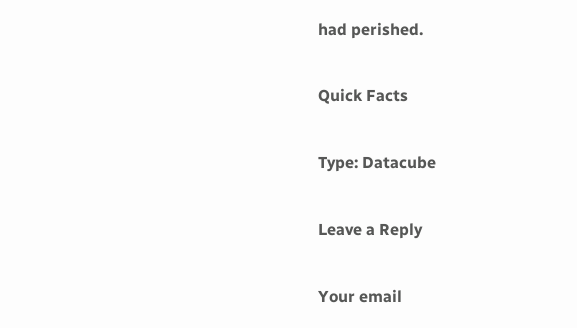had perished.

Quick Facts

Type: Datacube

Leave a Reply

Your email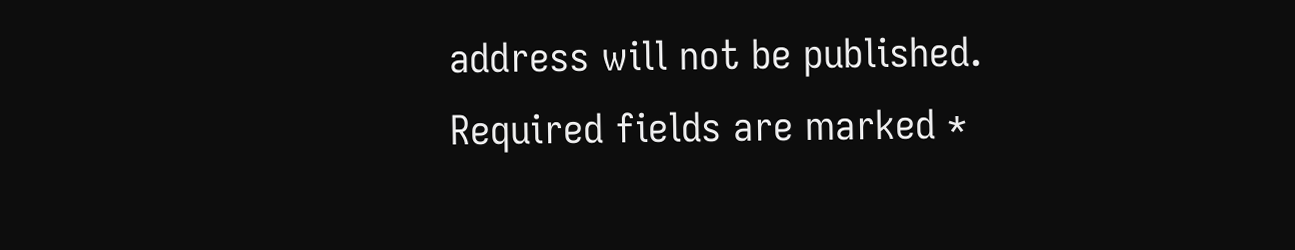address will not be published. Required fields are marked *